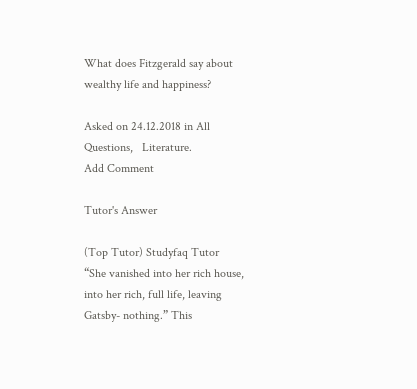What does Fitzgerald say about wealthy life and happiness?

Asked on 24.12.2018 in All Questions,   Literature.
Add Comment

Tutor's Answer

(Top Tutor) Studyfaq Tutor
“She vanished into her rich house, into her rich, full life, leaving Gatsby- nothing.” This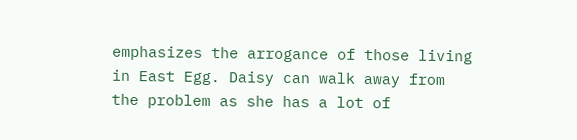emphasizes the arrogance of those living in East Egg. Daisy can walk away from the problem as she has a lot of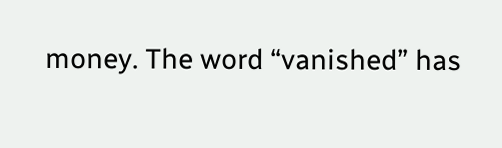money. The word “vanished” has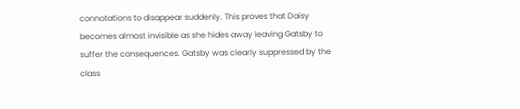connotations to disappear suddenly. This proves that Daisy becomes almost invisible as she hides away leaving Gatsby to suffer the consequences. Gatsby was clearly suppressed by the class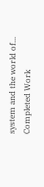system and the world of...
Completed Work